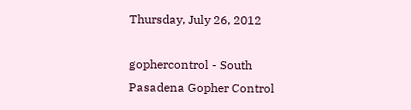Thursday, July 26, 2012

gophercontrol - South Pasadena Gopher Control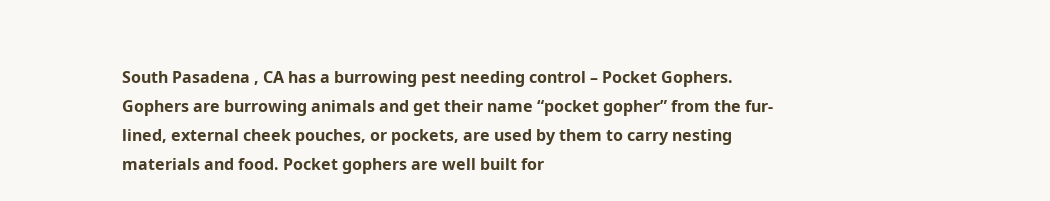South Pasadena , CA has a burrowing pest needing control – Pocket Gophers. Gophers are burrowing animals and get their name “pocket gopher” from the fur-lined, external cheek pouches, or pockets, are used by them to carry nesting materials and food. Pocket gophers are well built for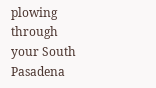plowing through your South Pasadena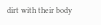dirt with their body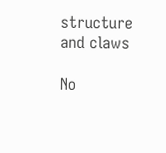structure and claws

No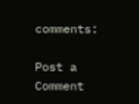comments:

Post a Comment